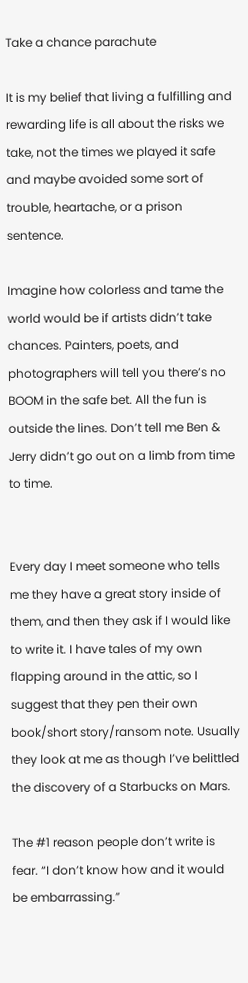Take a chance parachute

It is my belief that living a fulfilling and rewarding life is all about the risks we take, not the times we played it safe and maybe avoided some sort of trouble, heartache, or a prison sentence.

Imagine how colorless and tame the world would be if artists didn’t take chances. Painters, poets, and photographers will tell you there’s no BOOM in the safe bet. All the fun is outside the lines. Don’t tell me Ben & Jerry didn’t go out on a limb from time to time.


Every day I meet someone who tells me they have a great story inside of them, and then they ask if I would like to write it. I have tales of my own flapping around in the attic, so I suggest that they pen their own book/short story/ransom note. Usually they look at me as though I’ve belittled the discovery of a Starbucks on Mars.

The #1 reason people don’t write is fear. “I don’t know how and it would be embarrassing.”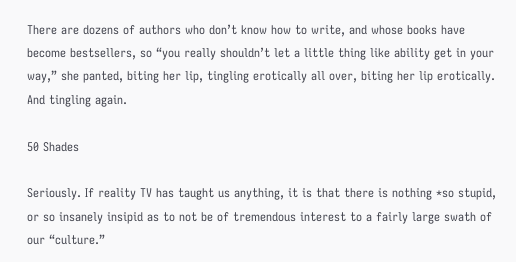There are dozens of authors who don’t know how to write, and whose books have become bestsellers, so “you really shouldn’t let a little thing like ability get in your way,” she panted, biting her lip, tingling erotically all over, biting her lip erotically. And tingling again.

50 Shades

Seriously. If reality TV has taught us anything, it is that there is nothing *so stupid, or so insanely insipid as to not be of tremendous interest to a fairly large swath of our “culture.”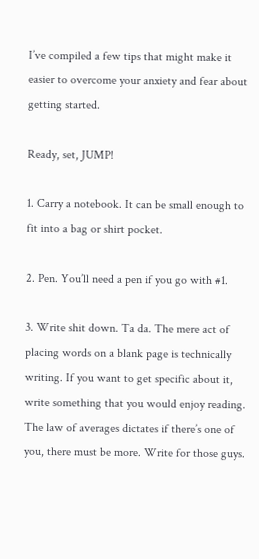I’ve compiled a few tips that might make it easier to overcome your anxiety and fear about getting started.

Ready, set, JUMP!

1. Carry a notebook. It can be small enough to fit into a bag or shirt pocket.

2. Pen. You’ll need a pen if you go with #1.

3. Write shit down. Ta da. The mere act of placing words on a blank page is technically writing. If you want to get specific about it, write something that you would enjoy reading. The law of averages dictates if there’s one of you, there must be more. Write for those guys.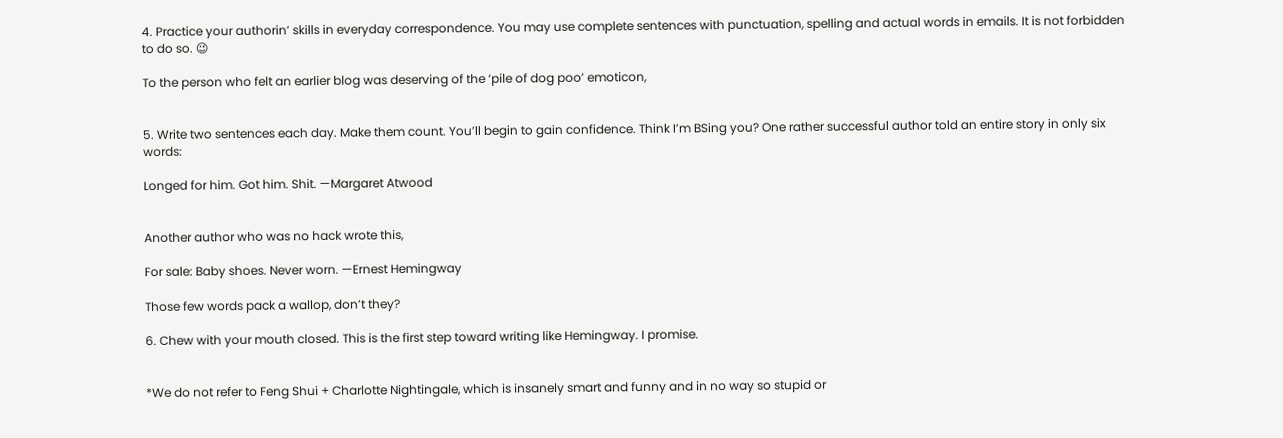4. Practice your authorin’ skills in everyday correspondence. You may use complete sentences with punctuation, spelling and actual words in emails. It is not forbidden to do so. 😉

To the person who felt an earlier blog was deserving of the ‘pile of dog poo’ emoticon,


5. Write two sentences each day. Make them count. You’ll begin to gain confidence. Think I’m BSing you? One rather successful author told an entire story in only six words:

Longed for him. Got him. Shit. —Margaret Atwood


Another author who was no hack wrote this,

For sale: Baby shoes. Never worn. —Ernest Hemingway

Those few words pack a wallop, don’t they?

6. Chew with your mouth closed. This is the first step toward writing like Hemingway. I promise.


*We do not refer to Feng Shui + Charlotte Nightingale, which is insanely smart and funny and in no way so stupid or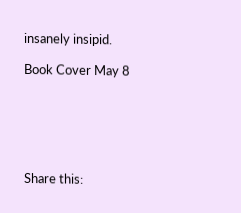insanely insipid.

Book Cover May 8






Share this: